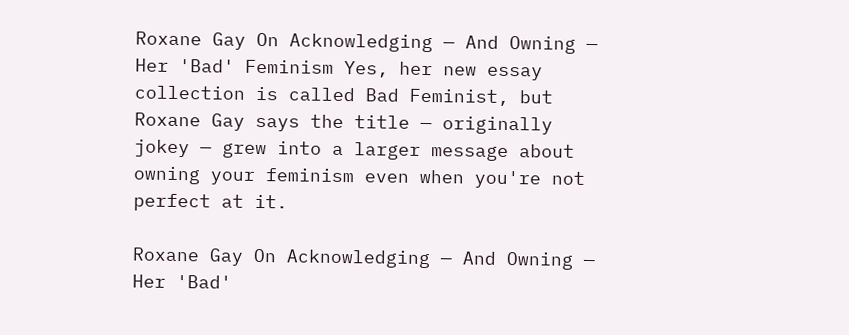Roxane Gay On Acknowledging — And Owning — Her 'Bad' Feminism Yes, her new essay collection is called Bad Feminist, but Roxane Gay says the title — originally jokey — grew into a larger message about owning your feminism even when you're not perfect at it.

Roxane Gay On Acknowledging — And Owning — Her 'Bad'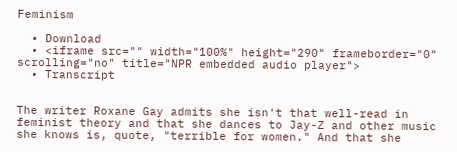Feminism

  • Download
  • <iframe src="" width="100%" height="290" frameborder="0" scrolling="no" title="NPR embedded audio player">
  • Transcript


The writer Roxane Gay admits she isn't that well-read in feminist theory and that she dances to Jay-Z and other music she knows is, quote, "terrible for women." And that she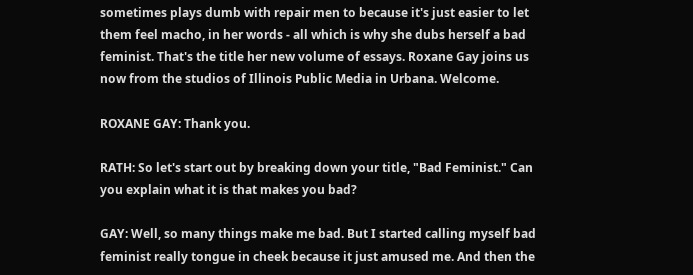sometimes plays dumb with repair men to because it's just easier to let them feel macho, in her words - all which is why she dubs herself a bad feminist. That's the title her new volume of essays. Roxane Gay joins us now from the studios of Illinois Public Media in Urbana. Welcome.

ROXANE GAY: Thank you.

RATH: So let's start out by breaking down your title, "Bad Feminist." Can you explain what it is that makes you bad?

GAY: Well, so many things make me bad. But I started calling myself bad feminist really tongue in cheek because it just amused me. And then the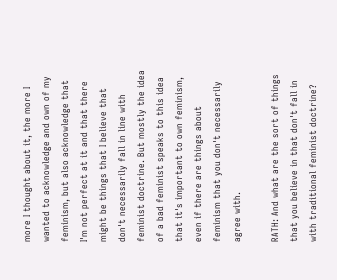more I thought about it, the more I wanted to acknowledge and own of my feminism, but also acknowledge that I'm not perfect at it and that there might be things that I believe that don't necessarily fall in line with feminist doctrine. But mostly the idea of a bad feminist speaks to this idea that it's important to own feminism, even if there are things about feminism that you don't necessarily agree with.

RATH: And what are the sort of things that you believe in that don't fall in with traditional feminist doctrine?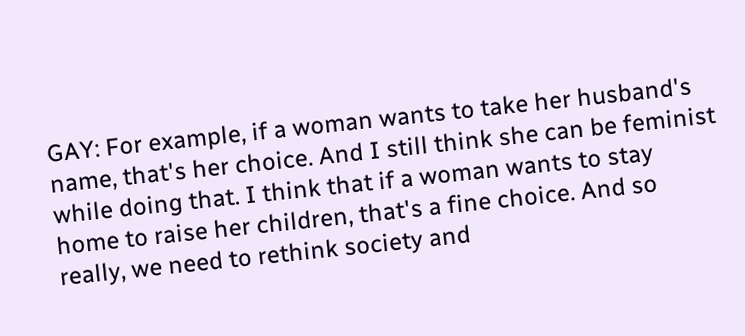GAY: For example, if a woman wants to take her husband's name, that's her choice. And I still think she can be feminist while doing that. I think that if a woman wants to stay home to raise her children, that's a fine choice. And so really, we need to rethink society and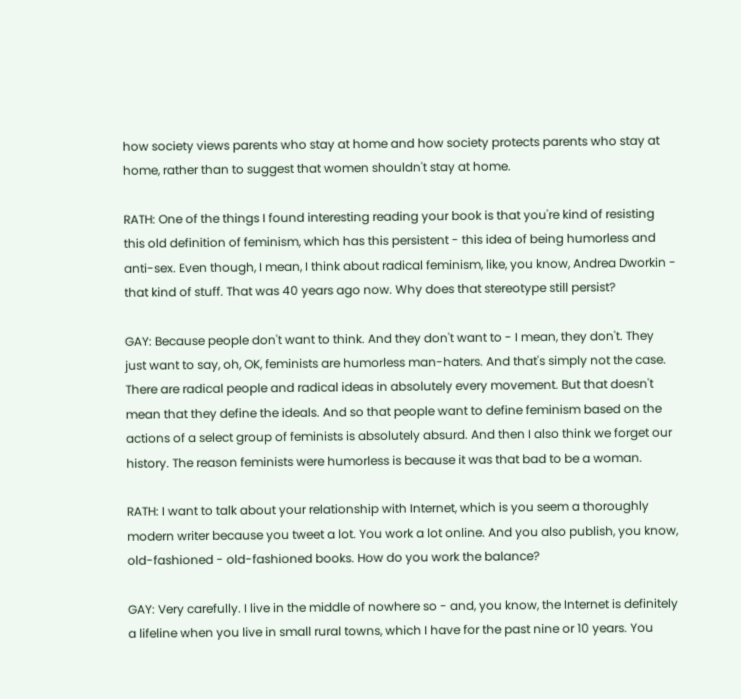how society views parents who stay at home and how society protects parents who stay at home, rather than to suggest that women shouldn't stay at home.

RATH: One of the things I found interesting reading your book is that you're kind of resisting this old definition of feminism, which has this persistent - this idea of being humorless and anti-sex. Even though, I mean, I think about radical feminism, like, you know, Andrea Dworkin - that kind of stuff. That was 40 years ago now. Why does that stereotype still persist?

GAY: Because people don't want to think. And they don't want to - I mean, they don't. They just want to say, oh, OK, feminists are humorless man-haters. And that's simply not the case. There are radical people and radical ideas in absolutely every movement. But that doesn't mean that they define the ideals. And so that people want to define feminism based on the actions of a select group of feminists is absolutely absurd. And then I also think we forget our history. The reason feminists were humorless is because it was that bad to be a woman.

RATH: I want to talk about your relationship with Internet, which is you seem a thoroughly modern writer because you tweet a lot. You work a lot online. And you also publish, you know, old-fashioned - old-fashioned books. How do you work the balance?

GAY: Very carefully. I live in the middle of nowhere so - and, you know, the Internet is definitely a lifeline when you live in small rural towns, which I have for the past nine or 10 years. You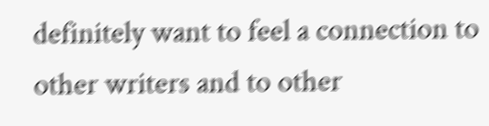definitely want to feel a connection to other writers and to other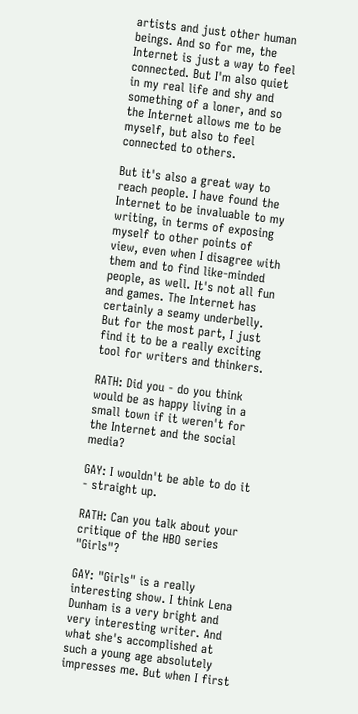artists and just other human beings. And so for me, the Internet is just a way to feel connected. But I'm also quiet in my real life and shy and something of a loner, and so the Internet allows me to be myself, but also to feel connected to others.

But it's also a great way to reach people. I have found the Internet to be invaluable to my writing, in terms of exposing myself to other points of view, even when I disagree with them and to find like-minded people, as well. It's not all fun and games. The Internet has certainly a seamy underbelly. But for the most part, I just find it to be a really exciting tool for writers and thinkers.

RATH: Did you - do you think would be as happy living in a small town if it weren't for the Internet and the social media?

GAY: I wouldn't be able to do it - straight up.

RATH: Can you talk about your critique of the HBO series "Girls"?

GAY: "Girls" is a really interesting show. I think Lena Dunham is a very bright and very interesting writer. And what she's accomplished at such a young age absolutely impresses me. But when I first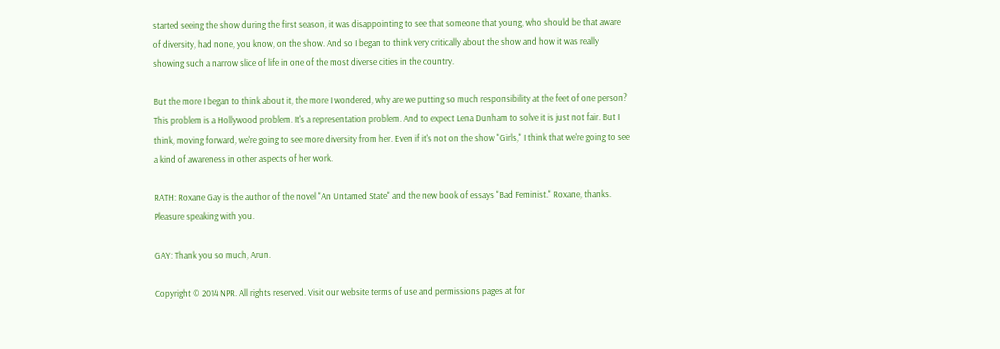started seeing the show during the first season, it was disappointing to see that someone that young, who should be that aware of diversity, had none, you know, on the show. And so I began to think very critically about the show and how it was really showing such a narrow slice of life in one of the most diverse cities in the country.

But the more I began to think about it, the more I wondered, why are we putting so much responsibility at the feet of one person? This problem is a Hollywood problem. It's a representation problem. And to expect Lena Dunham to solve it is just not fair. But I think, moving forward, we're going to see more diversity from her. Even if it's not on the show "Girls," I think that we're going to see a kind of awareness in other aspects of her work.

RATH: Roxane Gay is the author of the novel "An Untamed State" and the new book of essays "Bad Feminist." Roxane, thanks. Pleasure speaking with you.

GAY: Thank you so much, Arun.

Copyright © 2014 NPR. All rights reserved. Visit our website terms of use and permissions pages at for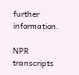further information.

NPR transcripts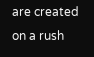are created on a rush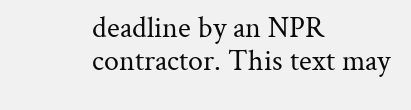deadline by an NPR contractor. This text may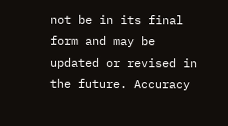not be in its final form and may be updated or revised in the future. Accuracy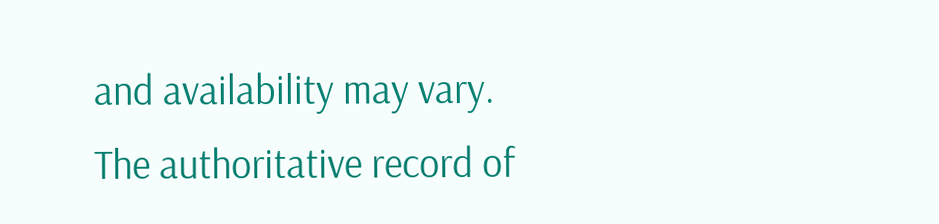and availability may vary. The authoritative record of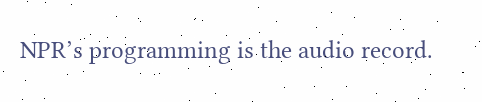NPR’s programming is the audio record.